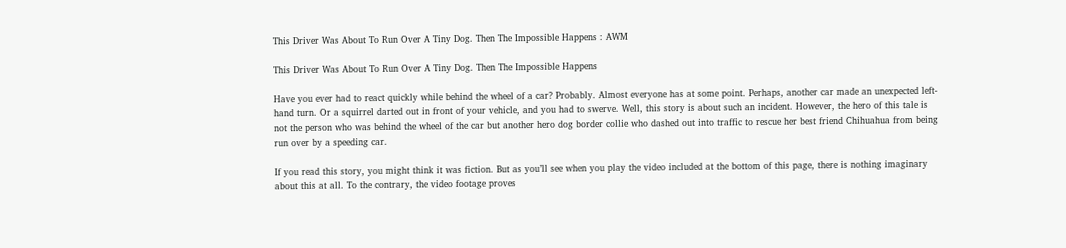This Driver Was About To Run Over A Tiny Dog. Then The Impossible Happens : AWM

This Driver Was About To Run Over A Tiny Dog. Then The Impossible Happens

Have you ever had to react quickly while behind the wheel of a car? Probably. Almost everyone has at some point. Perhaps, another car made an unexpected left-hand turn. Or a squirrel darted out in front of your vehicle, and you had to swerve. Well, this story is about such an incident. However, the hero of this tale is not the person who was behind the wheel of the car but another hero dog border collie who dashed out into traffic to rescue her best friend Chihuahua from being run over by a speeding car.

If you read this story, you might think it was fiction. But as you’ll see when you play the video included at the bottom of this page, there is nothing imaginary about this at all. To the contrary, the video footage proves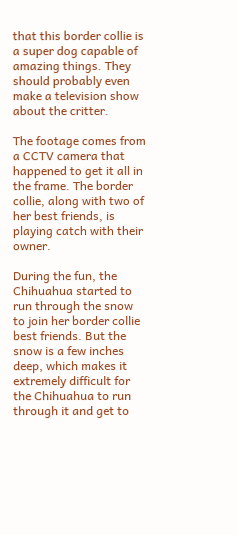that this border collie is a super dog capable of amazing things. They should probably even make a television show about the critter.

The footage comes from a CCTV camera that happened to get it all in the frame. The border collie, along with two of her best friends, is playing catch with their owner.

During the fun, the Chihuahua started to run through the snow to join her border collie best friends. But the snow is a few inches deep, which makes it extremely difficult for the Chihuahua to run through it and get to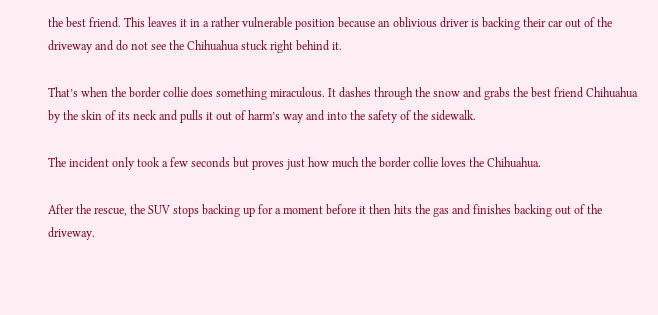the best friend. This leaves it in a rather vulnerable position because an oblivious driver is backing their car out of the driveway and do not see the Chihuahua stuck right behind it.

That’s when the border collie does something miraculous. It dashes through the snow and grabs the best friend Chihuahua by the skin of its neck and pulls it out of harm’s way and into the safety of the sidewalk.

The incident only took a few seconds but proves just how much the border collie loves the Chihuahua.

After the rescue, the SUV stops backing up for a moment before it then hits the gas and finishes backing out of the driveway.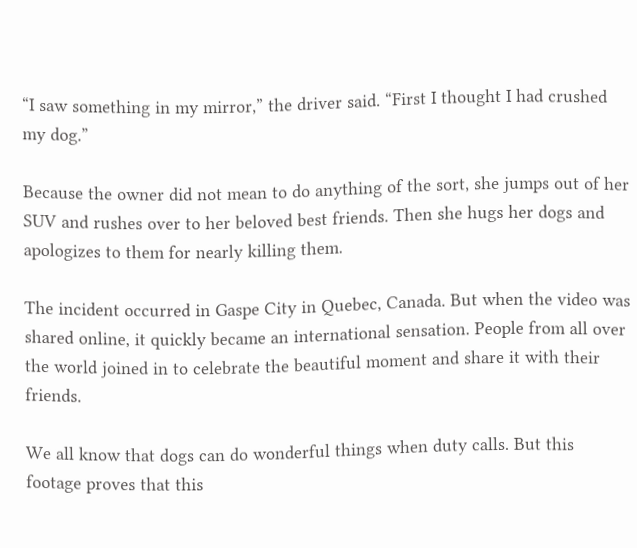“I saw something in my mirror,” the driver said. “First I thought I had crushed my dog.”

Because the owner did not mean to do anything of the sort, she jumps out of her SUV and rushes over to her beloved best friends. Then she hugs her dogs and apologizes to them for nearly killing them.

The incident occurred in Gaspe City in Quebec, Canada. But when the video was shared online, it quickly became an international sensation. People from all over the world joined in to celebrate the beautiful moment and share it with their friends.

We all know that dogs can do wonderful things when duty calls. But this footage proves that this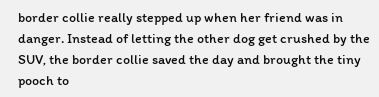border collie really stepped up when her friend was in danger. Instead of letting the other dog get crushed by the SUV, the border collie saved the day and brought the tiny pooch to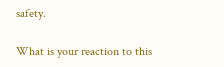safety.

What is your reaction to this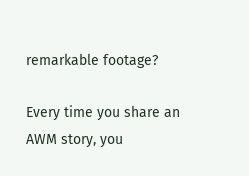remarkable footage?

Every time you share an AWM story, you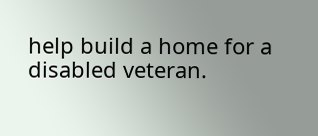help build a home for a disabled veteran.